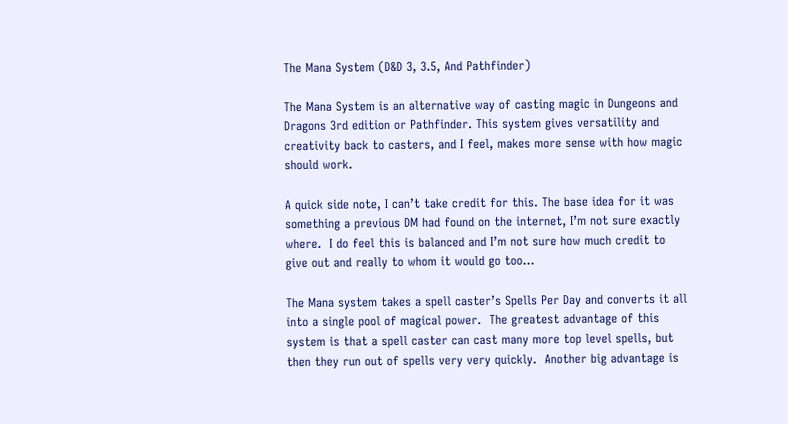The Mana System (D&D 3, 3.5, And Pathfinder)

The Mana System is an alternative way of casting magic in Dungeons and Dragons 3rd edition or Pathfinder. This system gives versatility and creativity back to casters, and I feel, makes more sense with how magic should work.

A quick side note, I can’t take credit for this. The base idea for it was something a previous DM had found on the internet, I’m not sure exactly where.  I do feel this is balanced and I’m not sure how much credit to give out and really to whom it would go too…

The Mana system takes a spell caster’s Spells Per Day and converts it all into a single pool of magical power.  The greatest advantage of this system is that a spell caster can cast many more top level spells, but then they run out of spells very very quickly.  Another big advantage is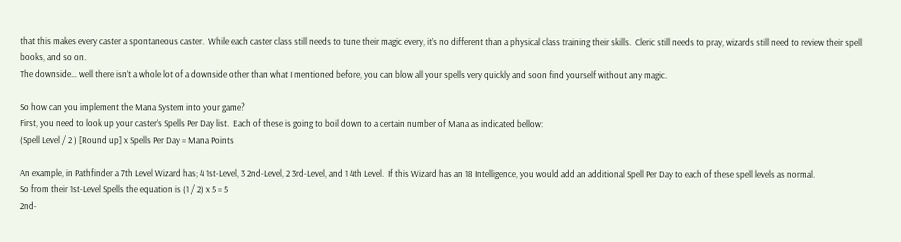that this makes every caster a spontaneous caster.  While each caster class still needs to tune their magic every, it’s no different than a physical class training their skills.  Cleric still needs to pray, wizards still need to review their spell books, and so on.
The downside… well there isn’t a whole lot of a downside other than what I mentioned before, you can blow all your spells very quickly and soon find yourself without any magic.

So how can you implement the Mana System into your game?
First, you need to look up your caster’s Spells Per Day list.  Each of these is going to boil down to a certain number of Mana as indicated bellow:
(Spell Level / 2 ) [Round up] x Spells Per Day = Mana Points

An example, in Pathfinder a 7th Level Wizard has; 4 1st-Level, 3 2nd-Level, 2 3rd-Level, and 1 4th Level.  If this Wizard has an 18 Intelligence, you would add an additional Spell Per Day to each of these spell levels as normal.
So from their 1st-Level Spells the equation is (1 / 2) x 5 = 5
2nd-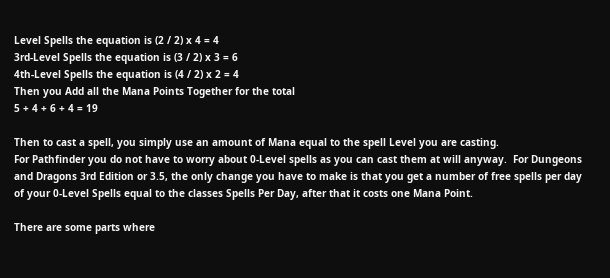Level Spells the equation is (2 / 2) x 4 = 4
3rd-Level Spells the equation is (3 / 2) x 3 = 6
4th-Level Spells the equation is (4 / 2) x 2 = 4
Then you Add all the Mana Points Together for the total
5 + 4 + 6 + 4 = 19

Then to cast a spell, you simply use an amount of Mana equal to the spell Level you are casting.
For Pathfinder you do not have to worry about 0-Level spells as you can cast them at will anyway.  For Dungeons and Dragons 3rd Edition or 3.5, the only change you have to make is that you get a number of free spells per day of your 0-Level Spells equal to the classes Spells Per Day, after that it costs one Mana Point.

There are some parts where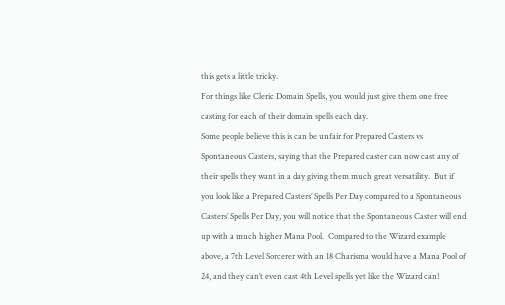this gets a little tricky.
For things like Cleric Domain Spells, you would just give them one free casting for each of their domain spells each day.
Some people believe this is can be unfair for Prepared Casters vs Spontaneous Casters, saying that the Prepared caster can now cast any of their spells they want in a day giving them much great versatility.  But if you look like a Prepared Casters’ Spells Per Day compared to a Spontaneous Casters’ Spells Per Day, you will notice that the Spontaneous Caster will end up with a much higher Mana Pool.  Compared to the Wizard example above, a 7th Level Sorcerer with an 18 Charisma would have a Mana Pool of 24, and they can’t even cast 4th Level spells yet like the Wizard can!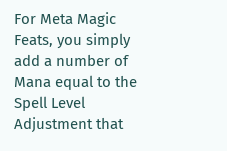For Meta Magic Feats, you simply add a number of Mana equal to the Spell Level Adjustment that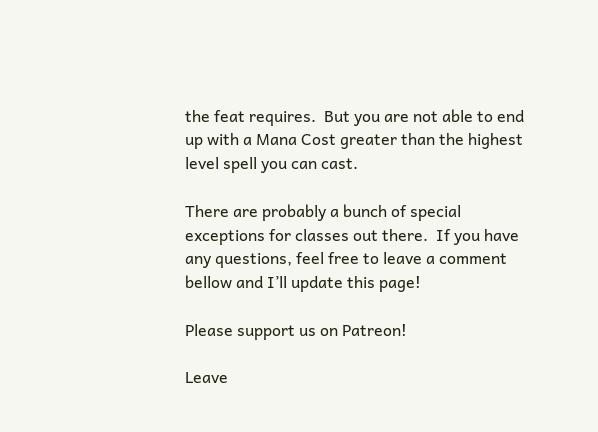the feat requires.  But you are not able to end up with a Mana Cost greater than the highest level spell you can cast.

There are probably a bunch of special exceptions for classes out there.  If you have any questions, feel free to leave a comment bellow and I’ll update this page!

Please support us on Patreon!

Leave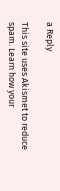a Reply

This site uses Akismet to reduce spam. Learn how your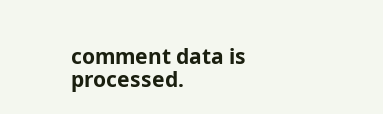comment data is processed.